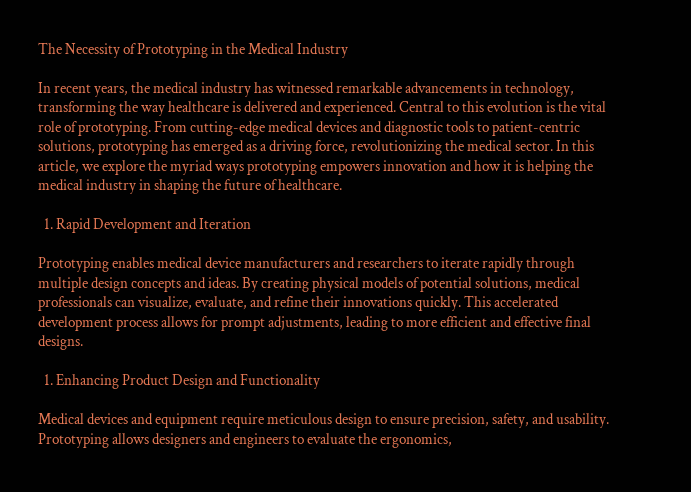The Necessity of Prototyping in the Medical Industry

In recent years, the medical industry has witnessed remarkable advancements in technology, transforming the way healthcare is delivered and experienced. Central to this evolution is the vital role of prototyping. From cutting-edge medical devices and diagnostic tools to patient-centric solutions, prototyping has emerged as a driving force, revolutionizing the medical sector. In this article, we explore the myriad ways prototyping empowers innovation and how it is helping the medical industry in shaping the future of healthcare.

  1. Rapid Development and Iteration

Prototyping enables medical device manufacturers and researchers to iterate rapidly through multiple design concepts and ideas. By creating physical models of potential solutions, medical professionals can visualize, evaluate, and refine their innovations quickly. This accelerated development process allows for prompt adjustments, leading to more efficient and effective final designs.

  1. Enhancing Product Design and Functionality

Medical devices and equipment require meticulous design to ensure precision, safety, and usability. Prototyping allows designers and engineers to evaluate the ergonomics,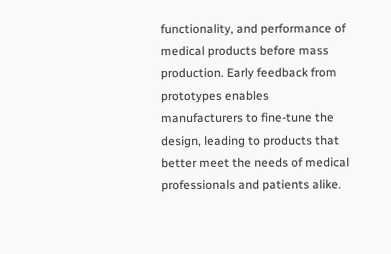functionality, and performance of medical products before mass production. Early feedback from prototypes enables manufacturers to fine-tune the design, leading to products that better meet the needs of medical professionals and patients alike.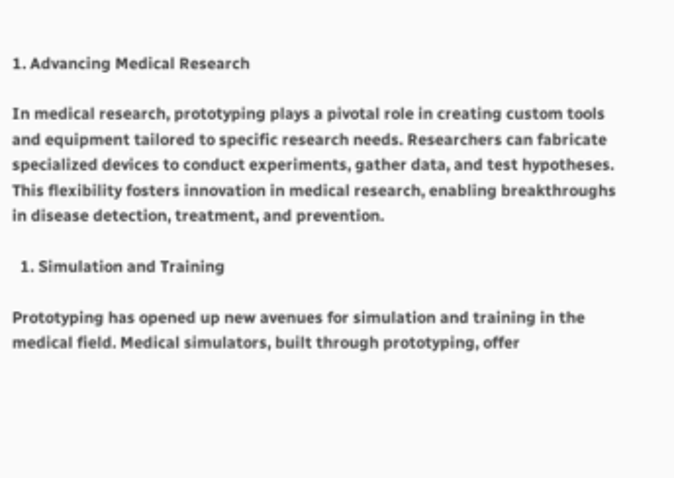1. Advancing Medical Research

In medical research, prototyping plays a pivotal role in creating custom tools and equipment tailored to specific research needs. Researchers can fabricate specialized devices to conduct experiments, gather data, and test hypotheses. This flexibility fosters innovation in medical research, enabling breakthroughs in disease detection, treatment, and prevention.

  1. Simulation and Training

Prototyping has opened up new avenues for simulation and training in the medical field. Medical simulators, built through prototyping, offer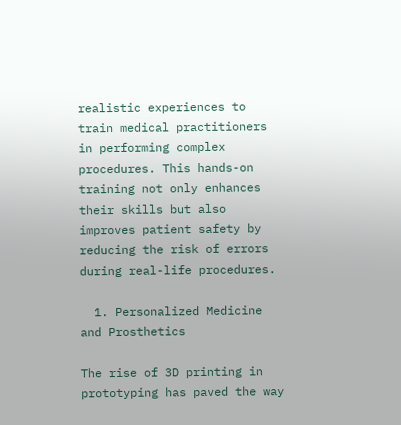realistic experiences to train medical practitioners in performing complex procedures. This hands-on training not only enhances their skills but also improves patient safety by reducing the risk of errors during real-life procedures.

  1. Personalized Medicine and Prosthetics

The rise of 3D printing in prototyping has paved the way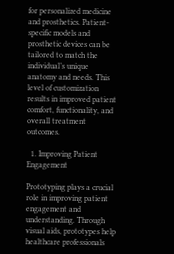for personalized medicine and prosthetics. Patient-specific models and prosthetic devices can be tailored to match the individual’s unique anatomy and needs. This level of customization results in improved patient comfort, functionality, and overall treatment outcomes.

  1. Improving Patient Engagement

Prototyping plays a crucial role in improving patient engagement and understanding. Through visual aids, prototypes help healthcare professionals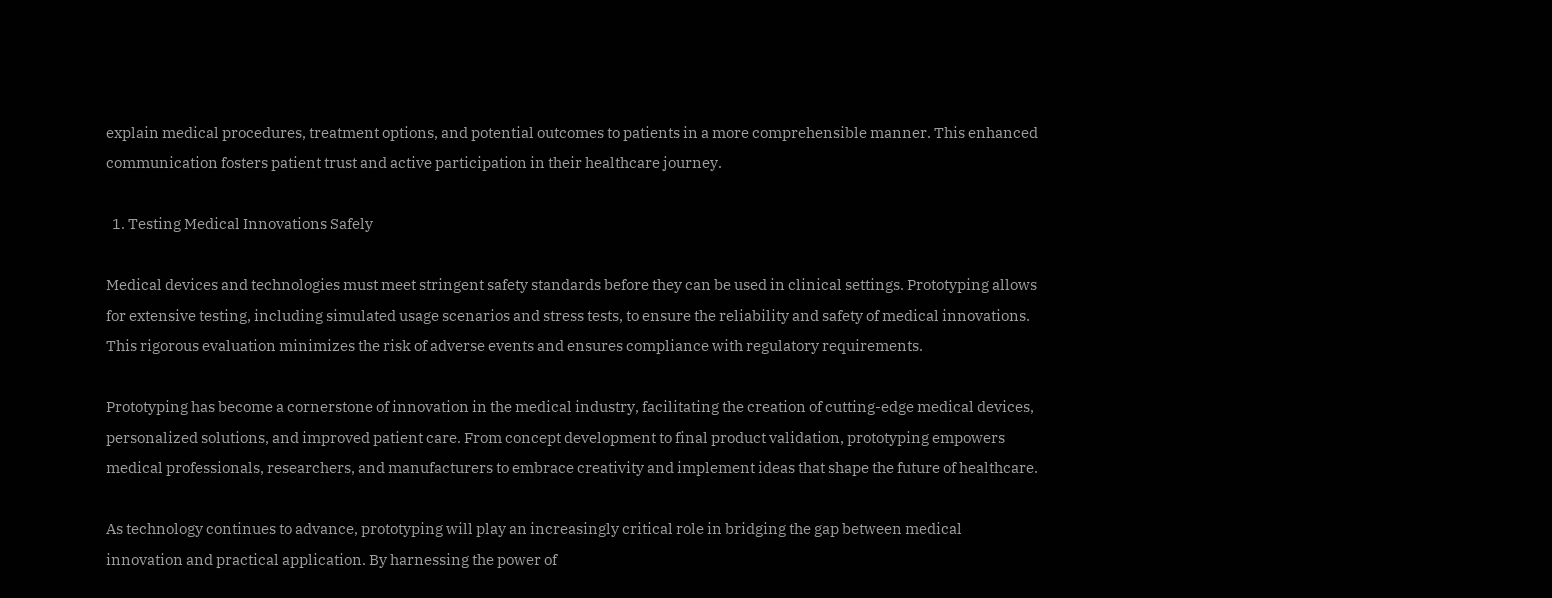explain medical procedures, treatment options, and potential outcomes to patients in a more comprehensible manner. This enhanced communication fosters patient trust and active participation in their healthcare journey.

  1. Testing Medical Innovations Safely

Medical devices and technologies must meet stringent safety standards before they can be used in clinical settings. Prototyping allows for extensive testing, including simulated usage scenarios and stress tests, to ensure the reliability and safety of medical innovations. This rigorous evaluation minimizes the risk of adverse events and ensures compliance with regulatory requirements.

Prototyping has become a cornerstone of innovation in the medical industry, facilitating the creation of cutting-edge medical devices, personalized solutions, and improved patient care. From concept development to final product validation, prototyping empowers medical professionals, researchers, and manufacturers to embrace creativity and implement ideas that shape the future of healthcare.

As technology continues to advance, prototyping will play an increasingly critical role in bridging the gap between medical innovation and practical application. By harnessing the power of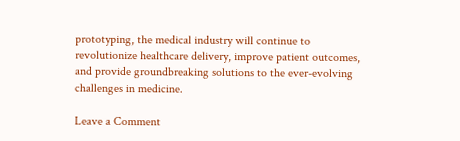prototyping, the medical industry will continue to revolutionize healthcare delivery, improve patient outcomes, and provide groundbreaking solutions to the ever-evolving challenges in medicine.

Leave a Comment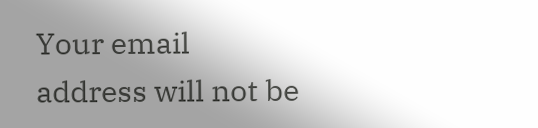Your email address will not be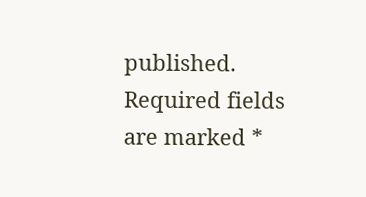published. Required fields are marked *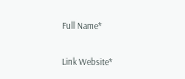Full Name*

Link Website*